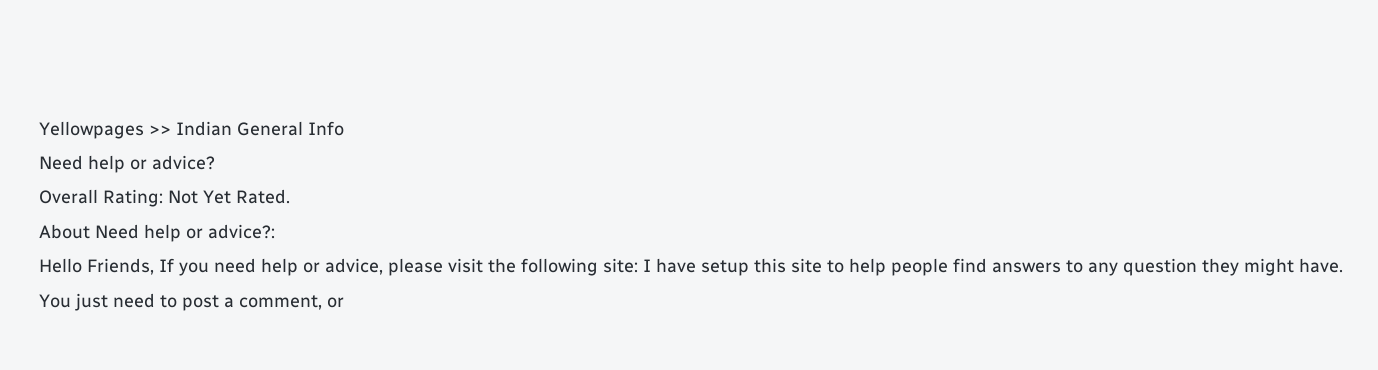Yellowpages >> Indian General Info
Need help or advice?
Overall Rating: Not Yet Rated.
About Need help or advice?:
Hello Friends, If you need help or advice, please visit the following site: I have setup this site to help people find answers to any question they might have. You just need to post a comment, or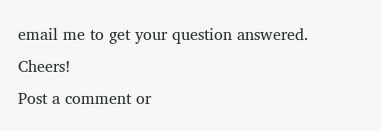email me to get your question answered. Cheers!
Post a comment or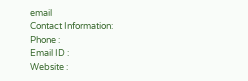email
Contact Information:
Phone :
Email ID :
Website :